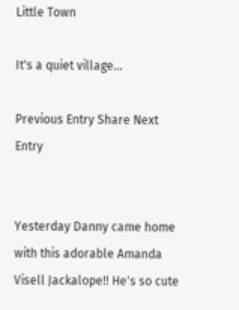Little Town

It's a quiet village...

Previous Entry Share Next Entry


Yesterday Danny came home with this adorable Amanda Visell Jackalope!! He's so cute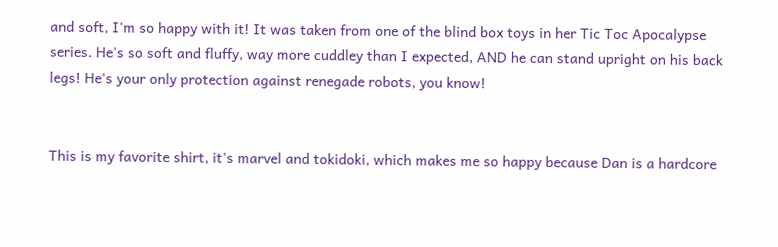and soft, I'm so happy with it! It was taken from one of the blind box toys in her Tic Toc Apocalypse series. He's so soft and fluffy, way more cuddley than I expected, AND he can stand upright on his back legs! He's your only protection against renegade robots, you know!


This is my favorite shirt, it's marvel and tokidoki, which makes me so happy because Dan is a hardcore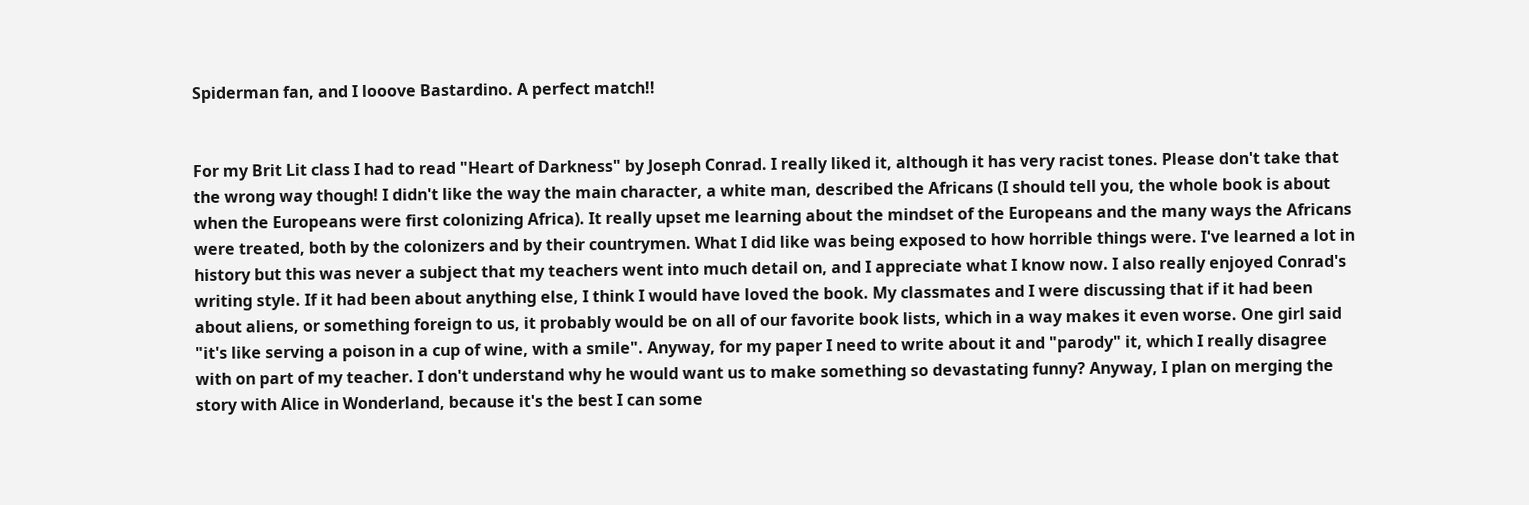Spiderman fan, and I looove Bastardino. A perfect match!!


For my Brit Lit class I had to read "Heart of Darkness" by Joseph Conrad. I really liked it, although it has very racist tones. Please don't take that the wrong way though! I didn't like the way the main character, a white man, described the Africans (I should tell you, the whole book is about when the Europeans were first colonizing Africa). It really upset me learning about the mindset of the Europeans and the many ways the Africans were treated, both by the colonizers and by their countrymen. What I did like was being exposed to how horrible things were. I've learned a lot in history but this was never a subject that my teachers went into much detail on, and I appreciate what I know now. I also really enjoyed Conrad's writing style. If it had been about anything else, I think I would have loved the book. My classmates and I were discussing that if it had been about aliens, or something foreign to us, it probably would be on all of our favorite book lists, which in a way makes it even worse. One girl said "it's like serving a poison in a cup of wine, with a smile". Anyway, for my paper I need to write about it and "parody" it, which I really disagree with on part of my teacher. I don't understand why he would want us to make something so devastating funny? Anyway, I plan on merging the story with Alice in Wonderland, because it's the best I can some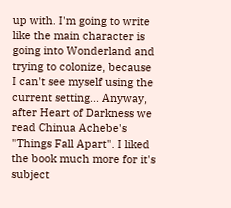up with. I'm going to write like the main character is going into Wonderland and trying to colonize, because I can't see myself using the current setting... Anyway, after Heart of Darkness we read Chinua Achebe's "Things Fall Apart". I liked the book much more for it's subject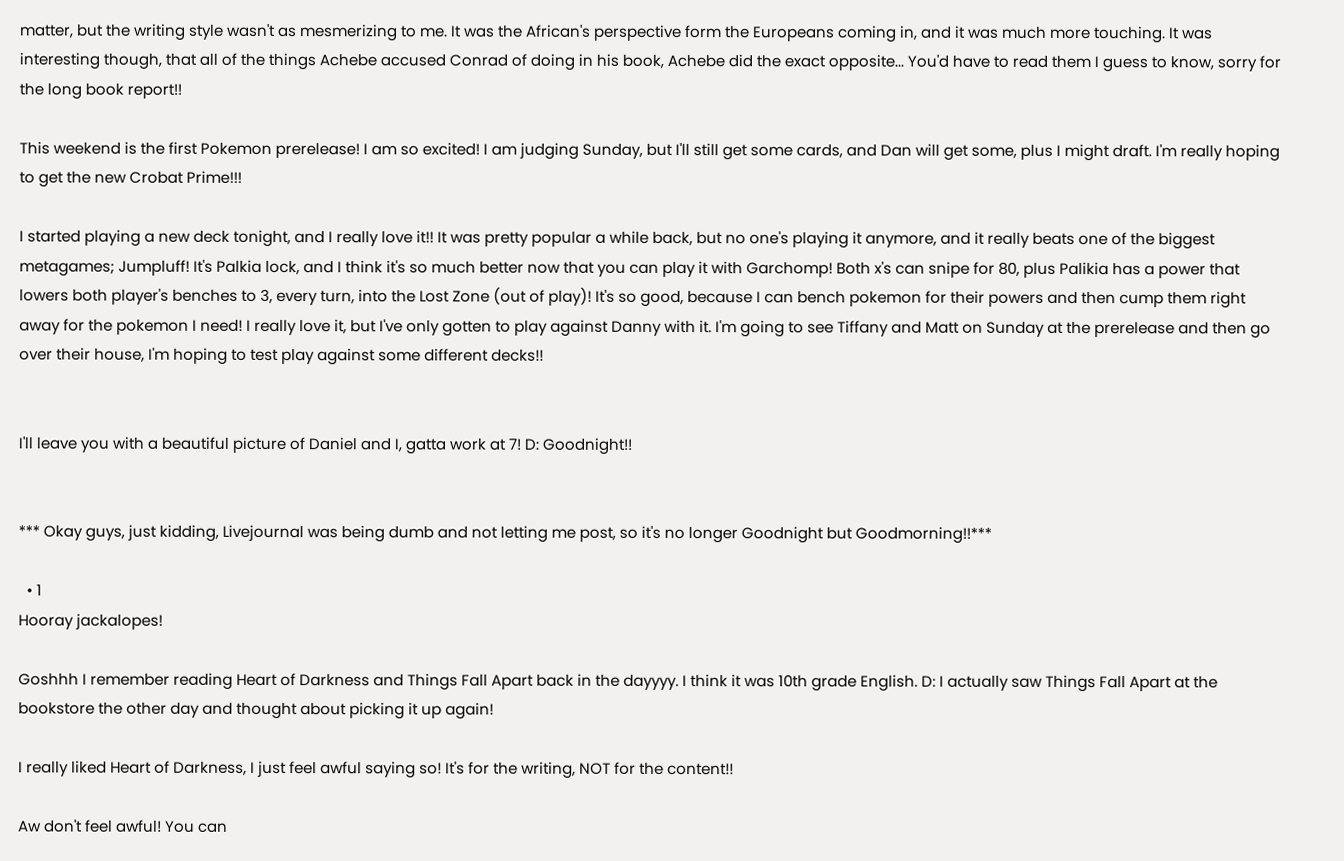matter, but the writing style wasn't as mesmerizing to me. It was the African's perspective form the Europeans coming in, and it was much more touching. It was interesting though, that all of the things Achebe accused Conrad of doing in his book, Achebe did the exact opposite... You'd have to read them I guess to know, sorry for the long book report!!

This weekend is the first Pokemon prerelease! I am so excited! I am judging Sunday, but I'll still get some cards, and Dan will get some, plus I might draft. I'm really hoping to get the new Crobat Prime!!!

I started playing a new deck tonight, and I really love it!! It was pretty popular a while back, but no one's playing it anymore, and it really beats one of the biggest metagames; Jumpluff! It's Palkia lock, and I think it's so much better now that you can play it with Garchomp! Both x's can snipe for 80, plus Palikia has a power that lowers both player's benches to 3, every turn, into the Lost Zone (out of play)! It's so good, because I can bench pokemon for their powers and then cump them right away for the pokemon I need! I really love it, but I've only gotten to play against Danny with it. I'm going to see Tiffany and Matt on Sunday at the prerelease and then go over their house, I'm hoping to test play against some different decks!!


I'll leave you with a beautiful picture of Daniel and I, gatta work at 7! D: Goodnight!!


*** Okay guys, just kidding, Livejournal was being dumb and not letting me post, so it's no longer Goodnight but Goodmorning!!***

  • 1
Hooray jackalopes!

Goshhh I remember reading Heart of Darkness and Things Fall Apart back in the dayyyy. I think it was 10th grade English. D: I actually saw Things Fall Apart at the bookstore the other day and thought about picking it up again!

I really liked Heart of Darkness, I just feel awful saying so! It's for the writing, NOT for the content!!

Aw don't feel awful! You can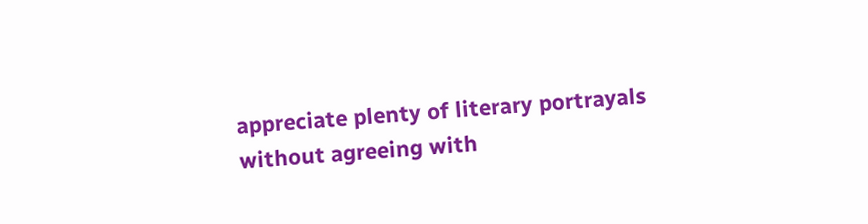appreciate plenty of literary portrayals without agreeing with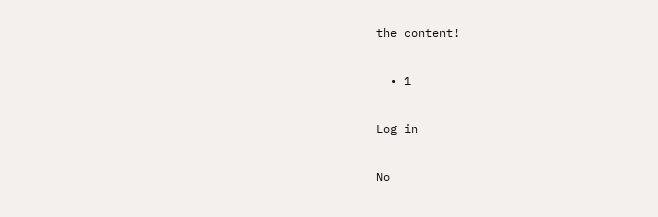the content!

  • 1

Log in

No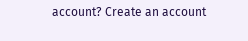account? Create an account